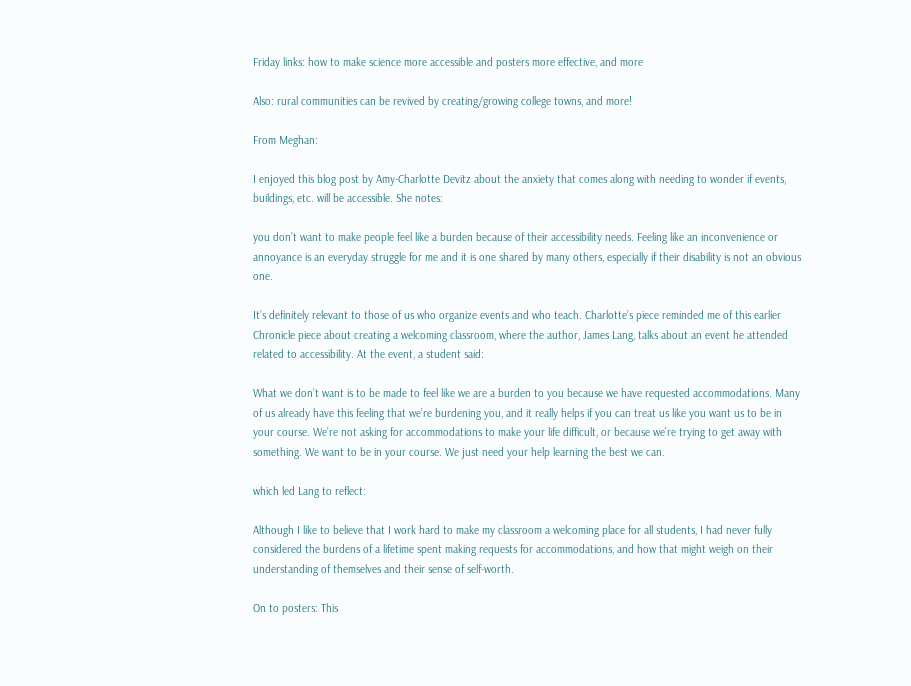Friday links: how to make science more accessible and posters more effective, and more

Also: rural communities can be revived by creating/growing college towns, and more!

From Meghan:

I enjoyed this blog post by Amy-Charlotte Devitz about the anxiety that comes along with needing to wonder if events, buildings, etc. will be accessible. She notes:

you don’t want to make people feel like a burden because of their accessibility needs. Feeling like an inconvenience or annoyance is an everyday struggle for me and it is one shared by many others, especially if their disability is not an obvious one.

It’s definitely relevant to those of us who organize events and who teach. Charlotte’s piece reminded me of this earlier Chronicle piece about creating a welcoming classroom, where the author, James Lang, talks about an event he attended related to accessibility. At the event, a student said:

What we don’t want is to be made to feel like we are a burden to you because we have requested accommodations. Many of us already have this feeling that we’re burdening you, and it really helps if you can treat us like you want us to be in your course. We’re not asking for accommodations to make your life difficult, or because we’re trying to get away with something. We want to be in your course. We just need your help learning the best we can.

which led Lang to reflect:

Although I like to believe that I work hard to make my classroom a welcoming place for all students, I had never fully considered the burdens of a lifetime spent making requests for accommodations, and how that might weigh on their understanding of themselves and their sense of self-worth.

On to posters: This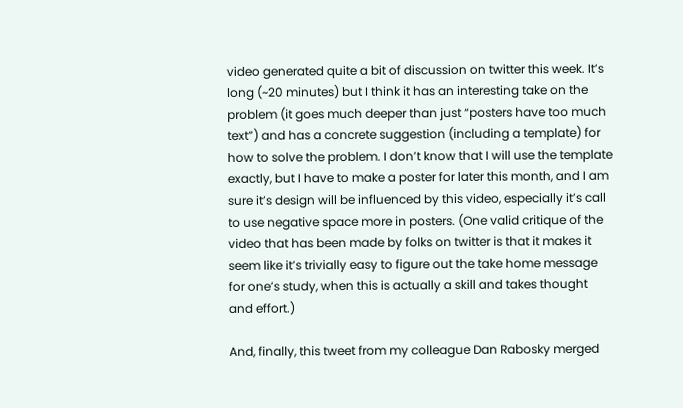video generated quite a bit of discussion on twitter this week. It’s long (~20 minutes) but I think it has an interesting take on the problem (it goes much deeper than just “posters have too much text”) and has a concrete suggestion (including a template) for how to solve the problem. I don’t know that I will use the template exactly, but I have to make a poster for later this month, and I am sure it’s design will be influenced by this video, especially it’s call to use negative space more in posters. (One valid critique of the video that has been made by folks on twitter is that it makes it seem like it’s trivially easy to figure out the take home message for one’s study, when this is actually a skill and takes thought and effort.)

And, finally, this tweet from my colleague Dan Rabosky merged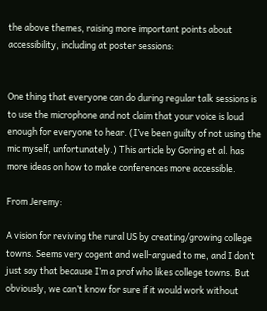the above themes, raising more important points about accessibility, including at poster sessions:


One thing that everyone can do during regular talk sessions is to use the microphone and not claim that your voice is loud enough for everyone to hear. (I’ve been guilty of not using the mic myself, unfortunately.) This article by Goring et al. has more ideas on how to make conferences more accessible.

From Jeremy:

A vision for reviving the rural US by creating/growing college towns. Seems very cogent and well-argued to me, and I don’t just say that because I’m a prof who likes college towns. But obviously, we can’t know for sure if it would work without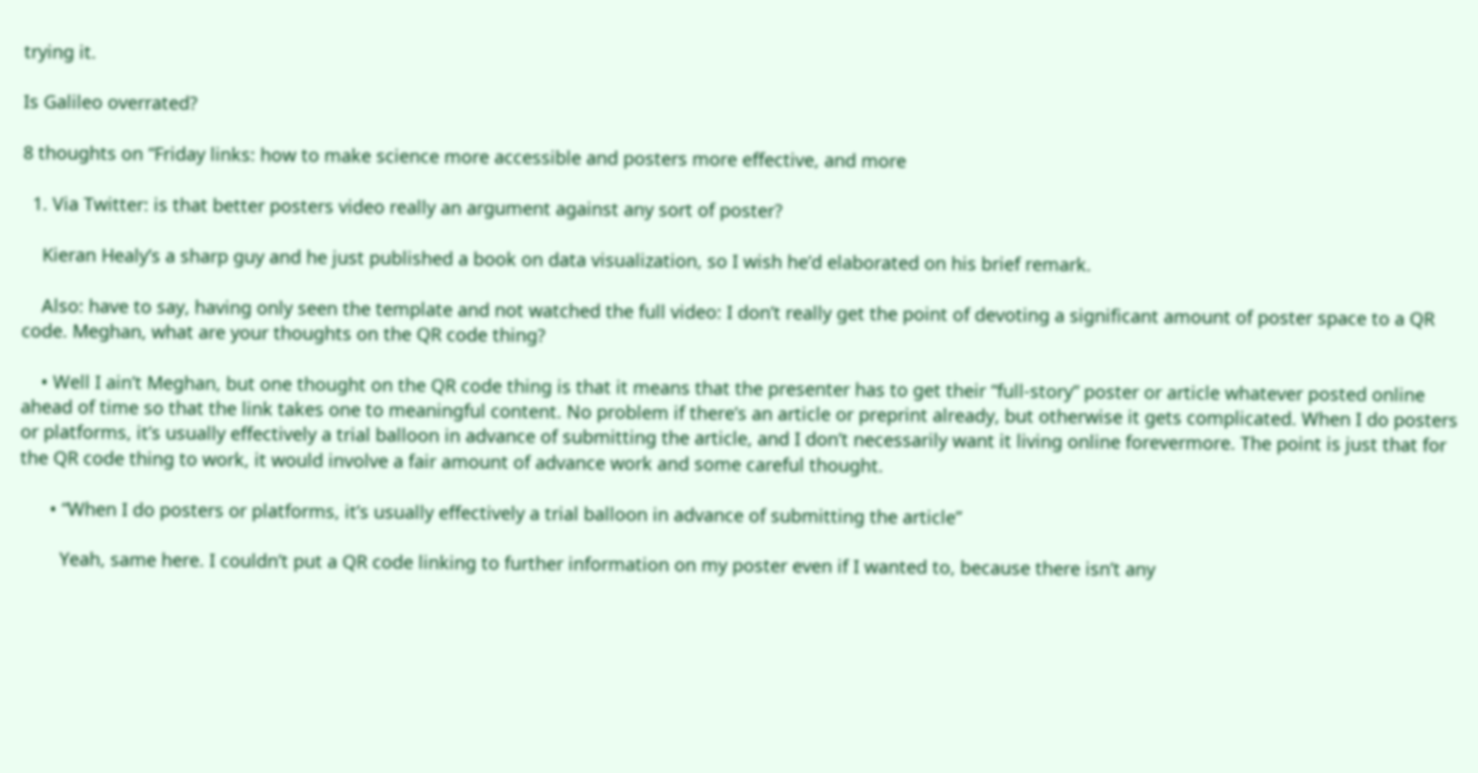trying it.

Is Galileo overrated?

8 thoughts on “Friday links: how to make science more accessible and posters more effective, and more

  1. Via Twitter: is that better posters video really an argument against any sort of poster?

    Kieran Healy’s a sharp guy and he just published a book on data visualization, so I wish he’d elaborated on his brief remark.

    Also: have to say, having only seen the template and not watched the full video: I don’t really get the point of devoting a significant amount of poster space to a QR code. Meghan, what are your thoughts on the QR code thing?

    • Well I ain’t Meghan, but one thought on the QR code thing is that it means that the presenter has to get their “full-story” poster or article whatever posted online ahead of time so that the link takes one to meaningful content. No problem if there’s an article or preprint already, but otherwise it gets complicated. When I do posters or platforms, it’s usually effectively a trial balloon in advance of submitting the article, and I don’t necessarily want it living online forevermore. The point is just that for the QR code thing to work, it would involve a fair amount of advance work and some careful thought.

      • “When I do posters or platforms, it’s usually effectively a trial balloon in advance of submitting the article”

        Yeah, same here. I couldn’t put a QR code linking to further information on my poster even if I wanted to, because there isn’t any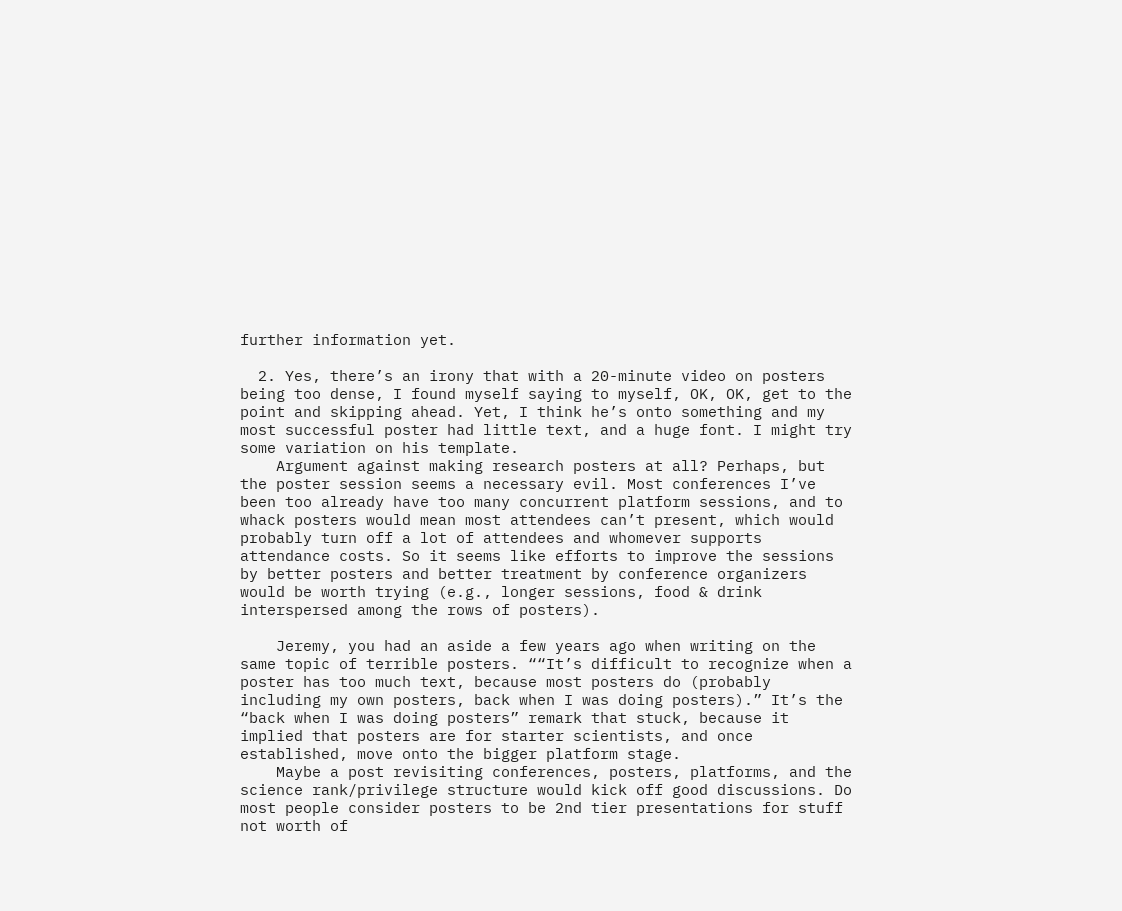further information yet.

  2. Yes, there’s an irony that with a 20-minute video on posters being too dense, I found myself saying to myself, OK, OK, get to the point and skipping ahead. Yet, I think he’s onto something and my most successful poster had little text, and a huge font. I might try some variation on his template.
    Argument against making research posters at all? Perhaps, but the poster session seems a necessary evil. Most conferences I’ve been too already have too many concurrent platform sessions, and to whack posters would mean most attendees can’t present, which would probably turn off a lot of attendees and whomever supports attendance costs. So it seems like efforts to improve the sessions by better posters and better treatment by conference organizers would be worth trying (e.g., longer sessions, food & drink interspersed among the rows of posters).

    Jeremy, you had an aside a few years ago when writing on the same topic of terrible posters. ““It’s difficult to recognize when a poster has too much text, because most posters do (probably including my own posters, back when I was doing posters).” It’s the “back when I was doing posters” remark that stuck, because it implied that posters are for starter scientists, and once established, move onto the bigger platform stage.
    Maybe a post revisiting conferences, posters, platforms, and the science rank/privilege structure would kick off good discussions. Do most people consider posters to be 2nd tier presentations for stuff not worth of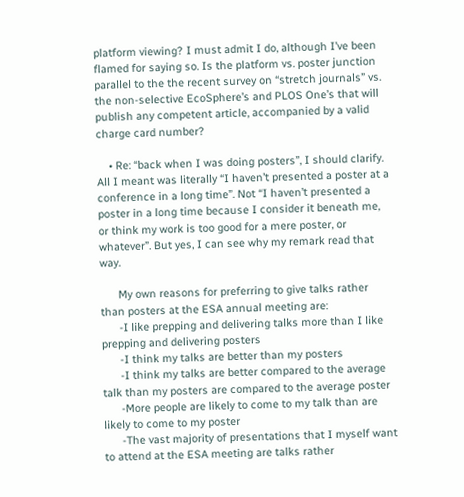platform viewing? I must admit I do, although I’ve been flamed for saying so. Is the platform vs. poster junction parallel to the the recent survey on “stretch journals” vs. the non-selective EcoSphere’s and PLOS One’s that will publish any competent article, accompanied by a valid charge card number?

    • Re: “back when I was doing posters”, I should clarify. All I meant was literally “I haven’t presented a poster at a conference in a long time”. Not “I haven’t presented a poster in a long time because I consider it beneath me, or think my work is too good for a mere poster, or whatever”. But yes, I can see why my remark read that way.

      My own reasons for preferring to give talks rather than posters at the ESA annual meeting are:
      -I like prepping and delivering talks more than I like prepping and delivering posters
      -I think my talks are better than my posters
      -I think my talks are better compared to the average talk than my posters are compared to the average poster
      -More people are likely to come to my talk than are likely to come to my poster
      -The vast majority of presentations that I myself want to attend at the ESA meeting are talks rather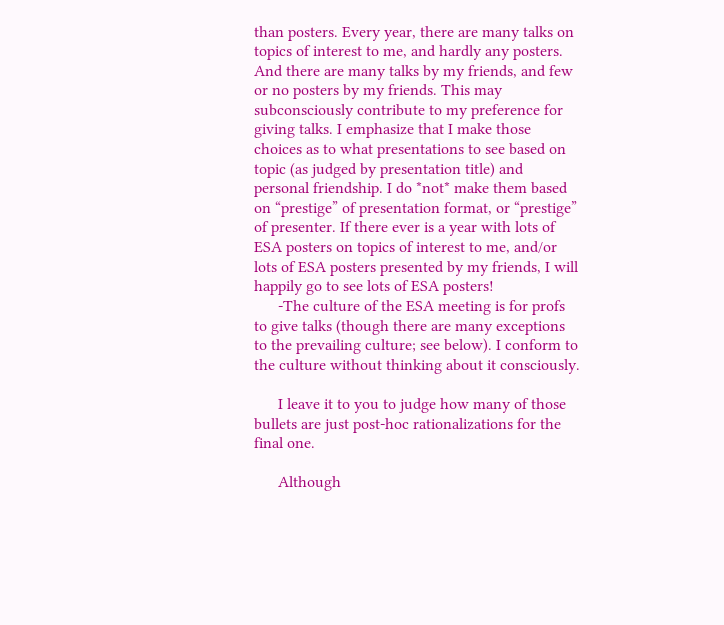than posters. Every year, there are many talks on topics of interest to me, and hardly any posters. And there are many talks by my friends, and few or no posters by my friends. This may subconsciously contribute to my preference for giving talks. I emphasize that I make those choices as to what presentations to see based on topic (as judged by presentation title) and personal friendship. I do *not* make them based on “prestige” of presentation format, or “prestige” of presenter. If there ever is a year with lots of ESA posters on topics of interest to me, and/or lots of ESA posters presented by my friends, I will happily go to see lots of ESA posters!
      -The culture of the ESA meeting is for profs to give talks (though there are many exceptions to the prevailing culture; see below). I conform to the culture without thinking about it consciously.

      I leave it to you to judge how many of those bullets are just post-hoc rationalizations for the final one.

      Although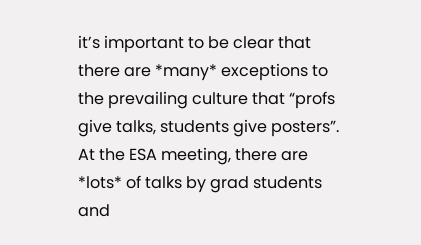it’s important to be clear that there are *many* exceptions to the prevailing culture that “profs give talks, students give posters”. At the ESA meeting, there are *lots* of talks by grad students and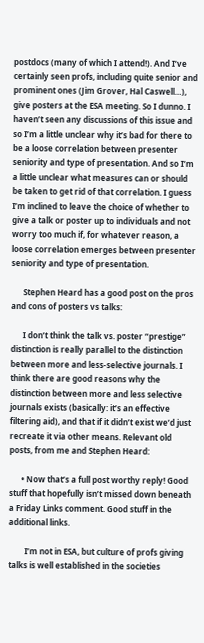postdocs (many of which I attend!). And I’ve certainly seen profs, including quite senior and prominent ones (Jim Grover, Hal Caswell…), give posters at the ESA meeting. So I dunno. I haven’t seen any discussions of this issue and so I’m a little unclear why it’s bad for there to be a loose correlation between presenter seniority and type of presentation. And so I’m a little unclear what measures can or should be taken to get rid of that correlation. I guess I’m inclined to leave the choice of whether to give a talk or poster up to individuals and not worry too much if, for whatever reason, a loose correlation emerges between presenter seniority and type of presentation.

      Stephen Heard has a good post on the pros and cons of posters vs talks:

      I don’t think the talk vs. poster “prestige” distinction is really parallel to the distinction between more and less-selective journals. I think there are good reasons why the distinction between more and less selective journals exists (basically: it’s an effective filtering aid), and that if it didn’t exist we’d just recreate it via other means. Relevant old posts, from me and Stephen Heard:

      • Now that’s a full post worthy reply! Good stuff that hopefully isn’t missed down beneath a Friday Links comment. Good stuff in the additional links.

        I’m not in ESA, but culture of profs giving talks is well established in the societies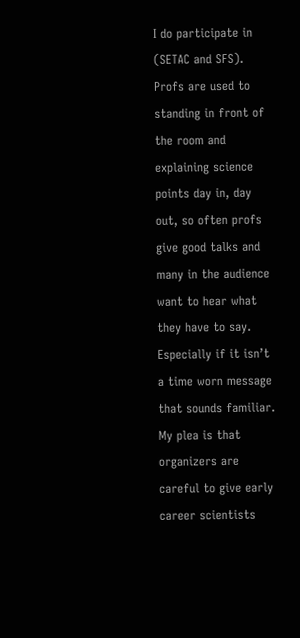I do participate in (SETAC and SFS). Profs are used to standing in front of the room and explaining science points day in, day out, so often profs give good talks and many in the audience want to hear what they have to say. Especially if it isn’t a time worn message that sounds familiar. My plea is that organizers are careful to give early career scientists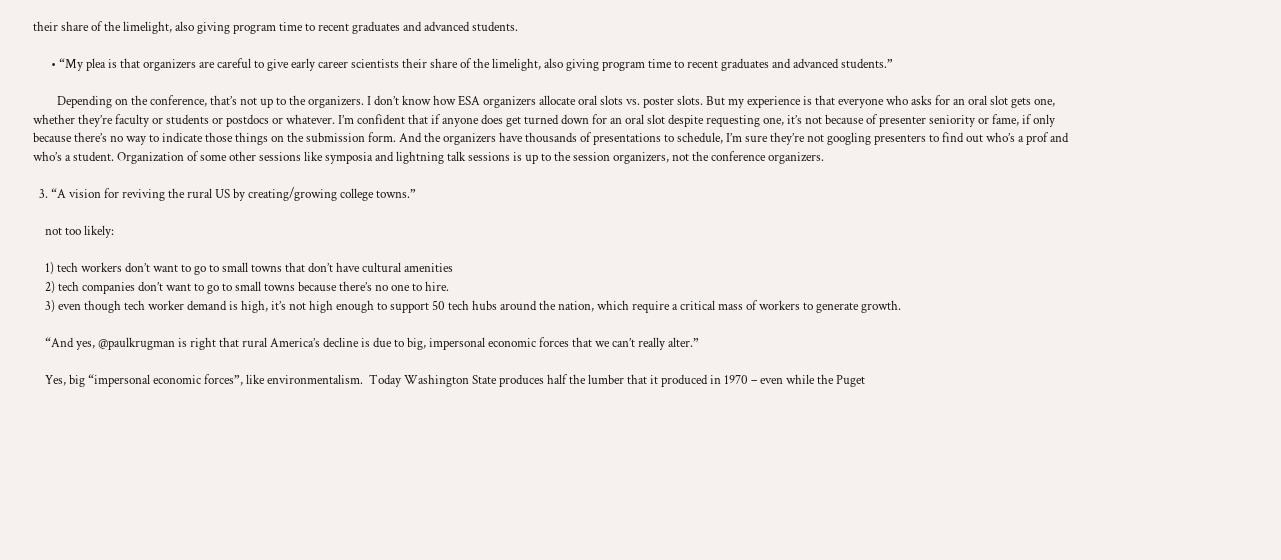their share of the limelight, also giving program time to recent graduates and advanced students.

      • “My plea is that organizers are careful to give early career scientists their share of the limelight, also giving program time to recent graduates and advanced students.”

        Depending on the conference, that’s not up to the organizers. I don’t know how ESA organizers allocate oral slots vs. poster slots. But my experience is that everyone who asks for an oral slot gets one, whether they’re faculty or students or postdocs or whatever. I’m confident that if anyone does get turned down for an oral slot despite requesting one, it’s not because of presenter seniority or fame, if only because there’s no way to indicate those things on the submission form. And the organizers have thousands of presentations to schedule, I’m sure they’re not googling presenters to find out who’s a prof and who’s a student. Organization of some other sessions like symposia and lightning talk sessions is up to the session organizers, not the conference organizers.

  3. “A vision for reviving the rural US by creating/growing college towns.”

    not too likely:

    1) tech workers don’t want to go to small towns that don’t have cultural amenities
    2) tech companies don’t want to go to small towns because there’s no one to hire.
    3) even though tech worker demand is high, it’s not high enough to support 50 tech hubs around the nation, which require a critical mass of workers to generate growth.

    “And yes, @paulkrugman is right that rural America’s decline is due to big, impersonal economic forces that we can’t really alter.”

    Yes, big “impersonal economic forces”, like environmentalism.  Today Washington State produces half the lumber that it produced in 1970 – even while the Puget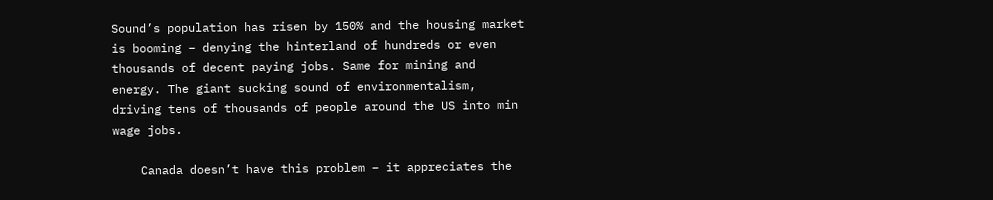Sound’s population has risen by 150% and the housing market is booming – denying the hinterland of hundreds or even thousands of decent paying jobs. Same for mining and energy. The giant sucking sound of environmentalism, driving tens of thousands of people around the US into min wage jobs.

    Canada doesn’t have this problem – it appreciates the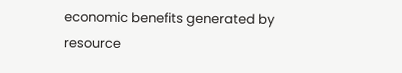economic benefits generated by resource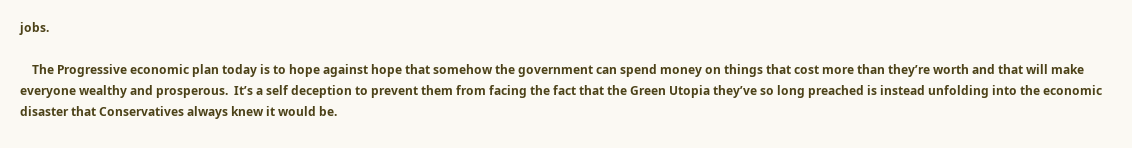jobs.

    The Progressive economic plan today is to hope against hope that somehow the government can spend money on things that cost more than they’re worth and that will make everyone wealthy and prosperous.  It’s a self deception to prevent them from facing the fact that the Green Utopia they’ve so long preached is instead unfolding into the economic disaster that Conservatives always knew it would be.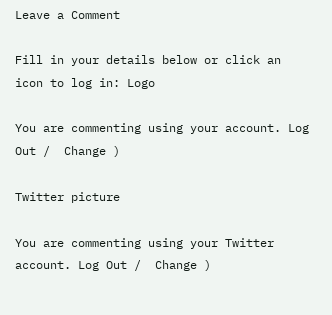Leave a Comment

Fill in your details below or click an icon to log in: Logo

You are commenting using your account. Log Out /  Change )

Twitter picture

You are commenting using your Twitter account. Log Out /  Change )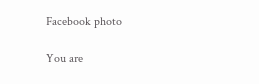Facebook photo

You are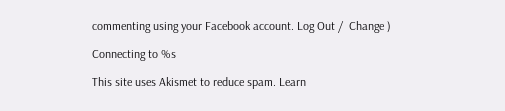commenting using your Facebook account. Log Out /  Change )

Connecting to %s

This site uses Akismet to reduce spam. Learn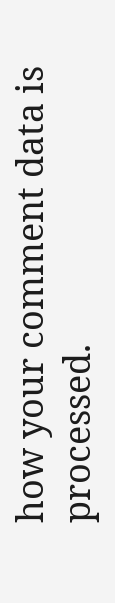how your comment data is processed.